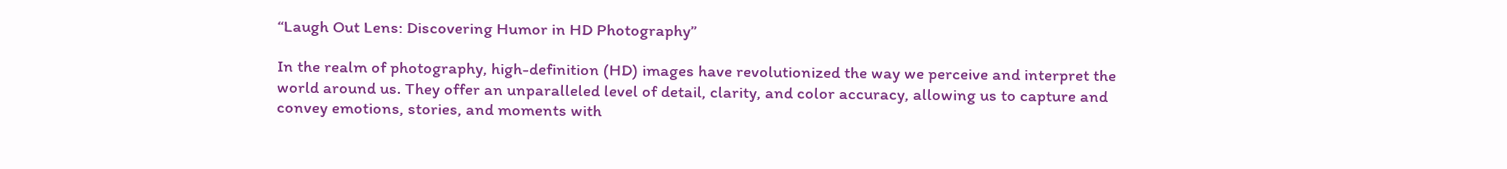“Laugh Out Lens: Discovering Humor in HD Photography”

In the realm of photography, high-definition (HD) images have revolutionized the way we perceive and interpret the world around us. They offer an unparalleled level of detail, clarity, and color accuracy, allowing us to capture and convey emotions, stories, and moments with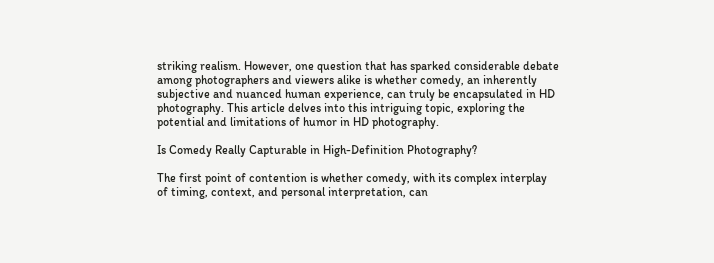striking realism. However, one question that has sparked considerable debate among photographers and viewers alike is whether comedy, an inherently subjective and nuanced human experience, can truly be encapsulated in HD photography. This article delves into this intriguing topic, exploring the potential and limitations of humor in HD photography.

Is Comedy Really Capturable in High-Definition Photography?

The first point of contention is whether comedy, with its complex interplay of timing, context, and personal interpretation, can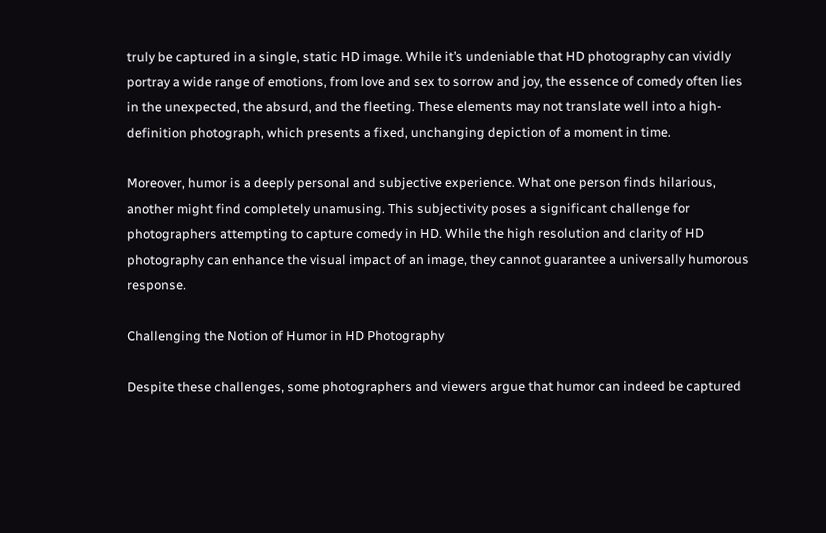truly be captured in a single, static HD image. While it’s undeniable that HD photography can vividly portray a wide range of emotions, from love and sex to sorrow and joy, the essence of comedy often lies in the unexpected, the absurd, and the fleeting. These elements may not translate well into a high-definition photograph, which presents a fixed, unchanging depiction of a moment in time.

Moreover, humor is a deeply personal and subjective experience. What one person finds hilarious, another might find completely unamusing. This subjectivity poses a significant challenge for photographers attempting to capture comedy in HD. While the high resolution and clarity of HD photography can enhance the visual impact of an image, they cannot guarantee a universally humorous response.

Challenging the Notion of Humor in HD Photography

Despite these challenges, some photographers and viewers argue that humor can indeed be captured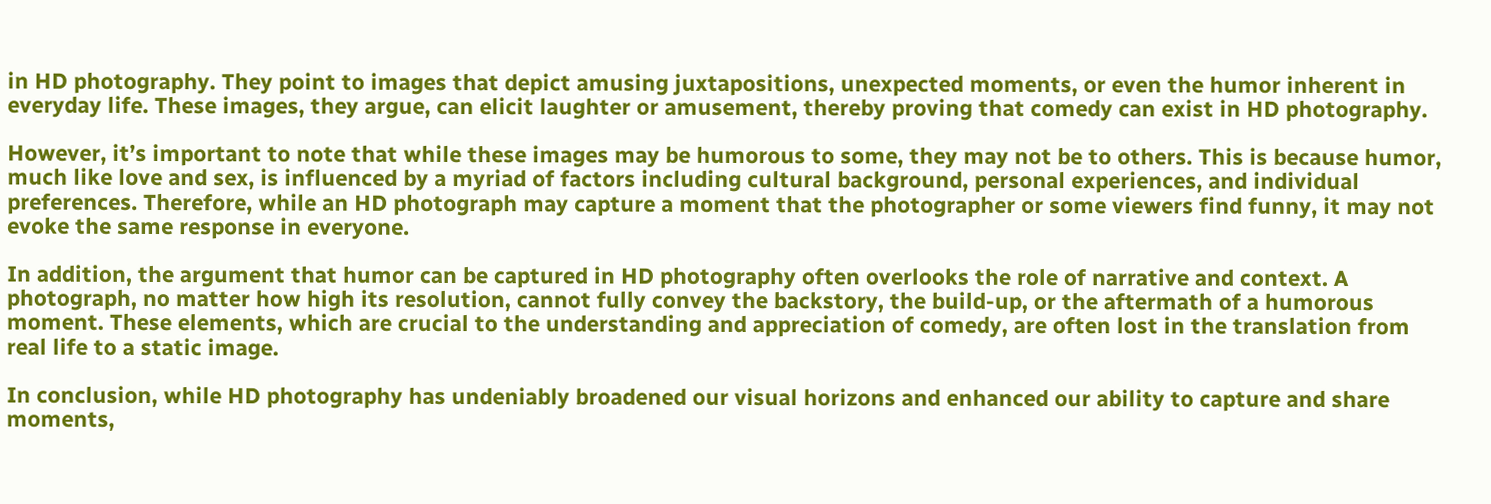in HD photography. They point to images that depict amusing juxtapositions, unexpected moments, or even the humor inherent in everyday life. These images, they argue, can elicit laughter or amusement, thereby proving that comedy can exist in HD photography.

However, it’s important to note that while these images may be humorous to some, they may not be to others. This is because humor, much like love and sex, is influenced by a myriad of factors including cultural background, personal experiences, and individual preferences. Therefore, while an HD photograph may capture a moment that the photographer or some viewers find funny, it may not evoke the same response in everyone.

In addition, the argument that humor can be captured in HD photography often overlooks the role of narrative and context. A photograph, no matter how high its resolution, cannot fully convey the backstory, the build-up, or the aftermath of a humorous moment. These elements, which are crucial to the understanding and appreciation of comedy, are often lost in the translation from real life to a static image.

In conclusion, while HD photography has undeniably broadened our visual horizons and enhanced our ability to capture and share moments,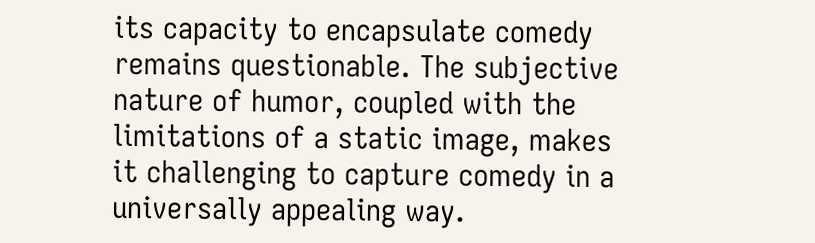its capacity to encapsulate comedy remains questionable. The subjective nature of humor, coupled with the limitations of a static image, makes it challenging to capture comedy in a universally appealing way.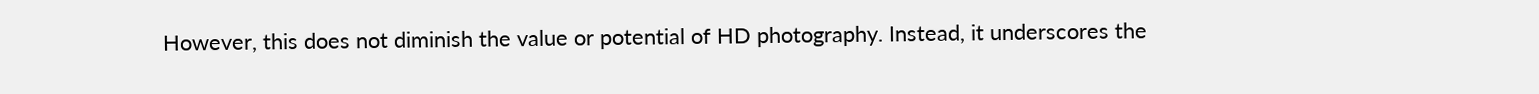However, this does not diminish the value or potential of HD photography. Instead, it underscores the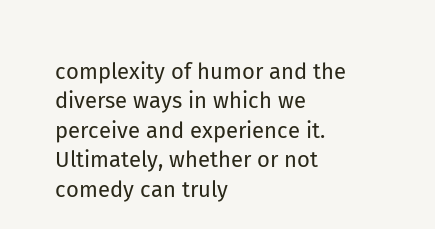complexity of humor and the diverse ways in which we perceive and experience it. Ultimately, whether or not comedy can truly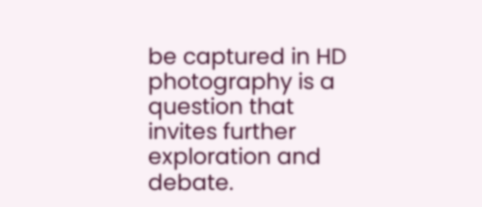be captured in HD photography is a question that invites further exploration and debate.